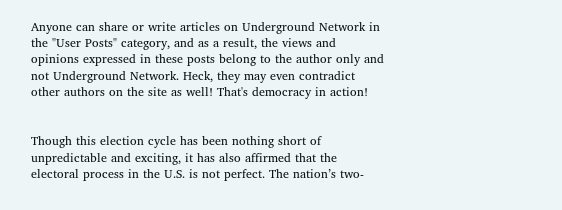Anyone can share or write articles on Underground Network in the "User Posts" category, and as a result, the views and opinions expressed in these posts belong to the author only and not Underground Network. Heck, they may even contradict other authors on the site as well! That's democracy in action!


Though this election cycle has been nothing short of unpredictable and exciting, it has also affirmed that the electoral process in the U.S. is not perfect. The nation’s two-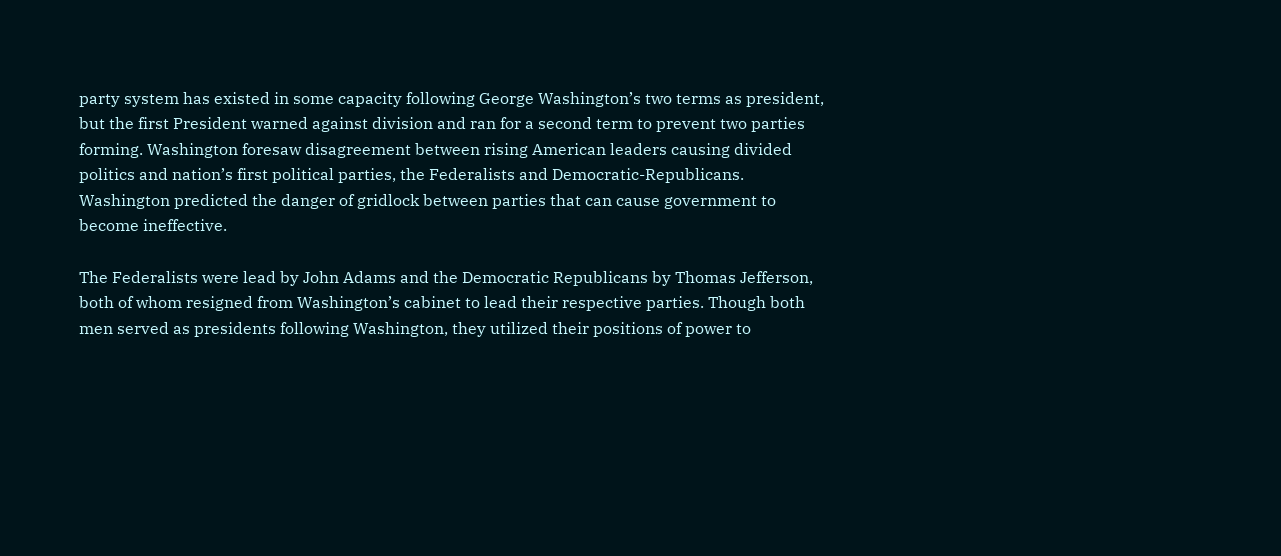party system has existed in some capacity following George Washington’s two terms as president, but the first President warned against division and ran for a second term to prevent two parties forming. Washington foresaw disagreement between rising American leaders causing divided politics and nation’s first political parties, the Federalists and Democratic-Republicans. Washington predicted the danger of gridlock between parties that can cause government to become ineffective.

The Federalists were lead by John Adams and the Democratic Republicans by Thomas Jefferson, both of whom resigned from Washington’s cabinet to lead their respective parties. Though both men served as presidents following Washington, they utilized their positions of power to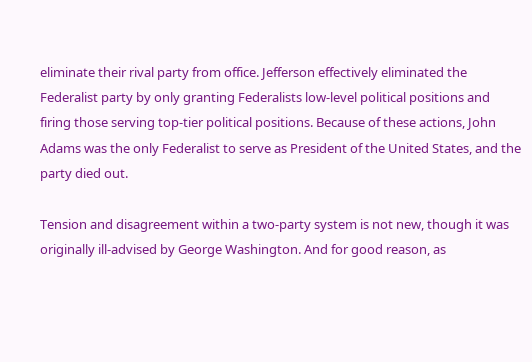eliminate their rival party from office. Jefferson effectively eliminated the Federalist party by only granting Federalists low-level political positions and firing those serving top-tier political positions. Because of these actions, John Adams was the only Federalist to serve as President of the United States, and the party died out.

Tension and disagreement within a two-party system is not new, though it was originally ill-advised by George Washington. And for good reason, as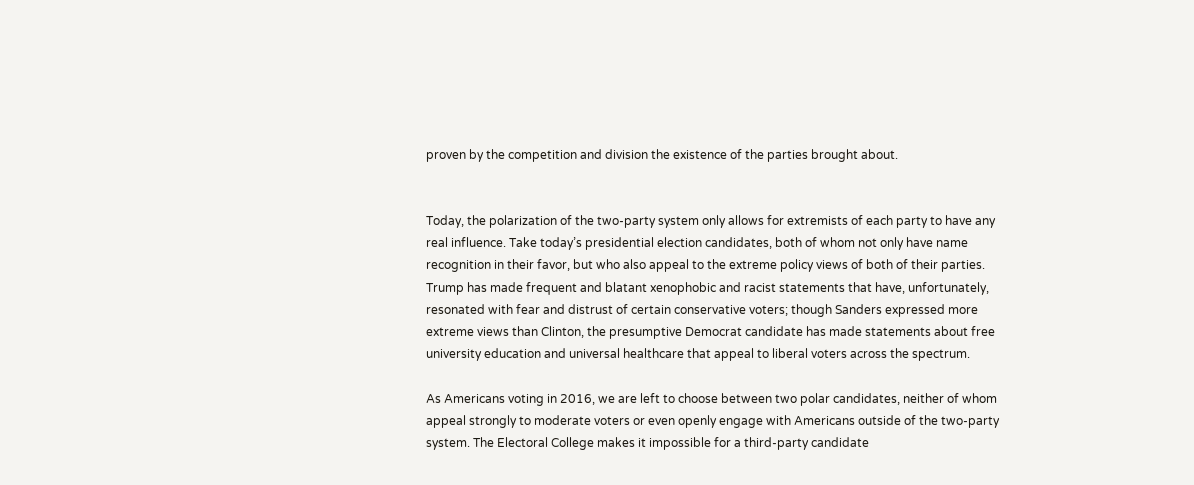proven by the competition and division the existence of the parties brought about.


Today, the polarization of the two-party system only allows for extremists of each party to have any real influence. Take today’s presidential election candidates, both of whom not only have name recognition in their favor, but who also appeal to the extreme policy views of both of their parties. Trump has made frequent and blatant xenophobic and racist statements that have, unfortunately, resonated with fear and distrust of certain conservative voters; though Sanders expressed more extreme views than Clinton, the presumptive Democrat candidate has made statements about free university education and universal healthcare that appeal to liberal voters across the spectrum.

As Americans voting in 2016, we are left to choose between two polar candidates, neither of whom appeal strongly to moderate voters or even openly engage with Americans outside of the two-party system. The Electoral College makes it impossible for a third-party candidate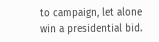to campaign, let alone win a presidential bid.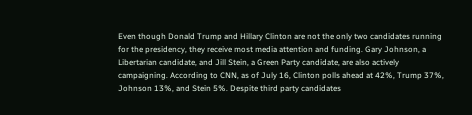Even though Donald Trump and Hillary Clinton are not the only two candidates running for the presidency, they receive most media attention and funding. Gary Johnson, a Libertarian candidate, and Jill Stein, a Green Party candidate, are also actively campaigning. According to CNN, as of July 16, Clinton polls ahead at 42%, Trump 37%, Johnson 13%, and Stein 5%. Despite third party candidates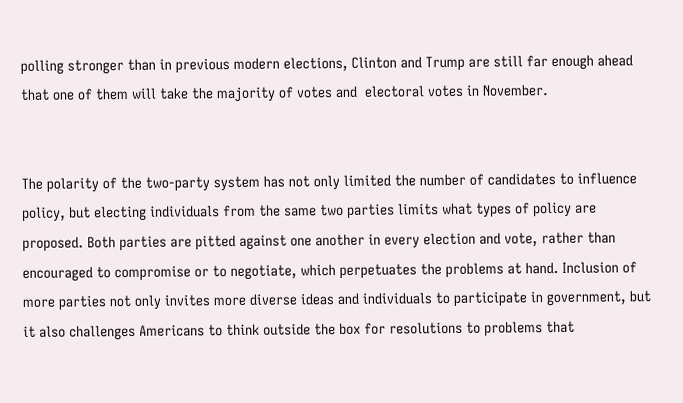polling stronger than in previous modern elections, Clinton and Trump are still far enough ahead that one of them will take the majority of votes and  electoral votes in November.


The polarity of the two-party system has not only limited the number of candidates to influence policy, but electing individuals from the same two parties limits what types of policy are proposed. Both parties are pitted against one another in every election and vote, rather than encouraged to compromise or to negotiate, which perpetuates the problems at hand. Inclusion of more parties not only invites more diverse ideas and individuals to participate in government, but it also challenges Americans to think outside the box for resolutions to problems that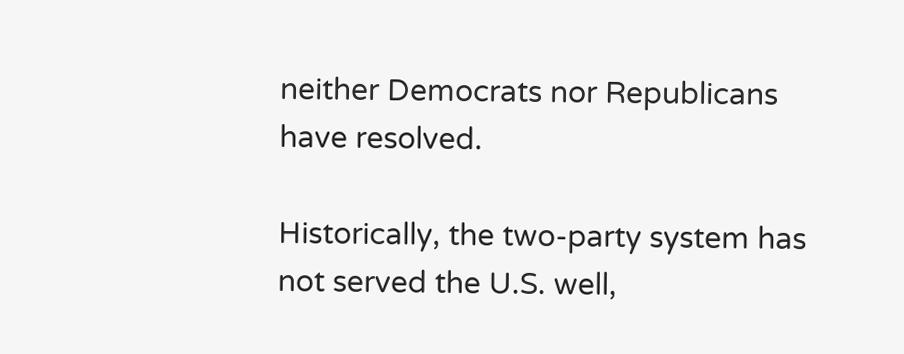neither Democrats nor Republicans have resolved.

Historically, the two-party system has not served the U.S. well,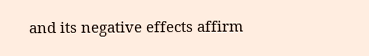and its negative effects affirm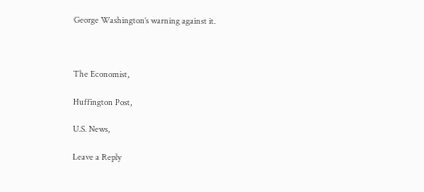George Washington’s warning against it.



The Economist,

Huffington Post,

U.S. News,

Leave a Reply